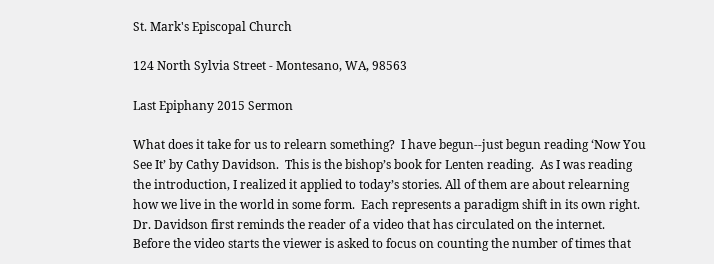St. Mark's Episcopal Church

124 North Sylvia Street - Montesano, WA, 98563

Last Epiphany 2015 Sermon

What does it take for us to relearn something?  I have begun--just begun reading ‘Now You See It’ by Cathy Davidson.  This is the bishop’s book for Lenten reading.  As I was reading the introduction, I realized it applied to today’s stories. All of them are about relearning how we live in the world in some form.  Each represents a paradigm shift in its own right.
Dr. Davidson first reminds the reader of a video that has circulated on the internet.  Before the video starts the viewer is asked to focus on counting the number of times that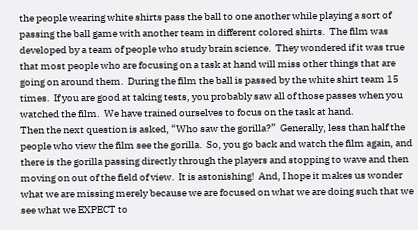the people wearing white shirts pass the ball to one another while playing a sort of passing the ball game with another team in different colored shirts.  The film was developed by a team of people who study brain science.  They wondered if it was true that most people who are focusing on a task at hand will miss other things that are going on around them.  During the film the ball is passed by the white shirt team 15 times.  If you are good at taking tests, you probably saw all of those passes when you watched the film.  We have trained ourselves to focus on the task at hand.
Then the next question is asked, “Who saw the gorilla?”  Generally, less than half the people who view the film see the gorilla.  So, you go back and watch the film again, and there is the gorilla passing directly through the players and stopping to wave and then moving on out of the field of view.  It is astonishing!  And, I hope it makes us wonder what we are missing merely because we are focused on what we are doing such that we see what we EXPECT to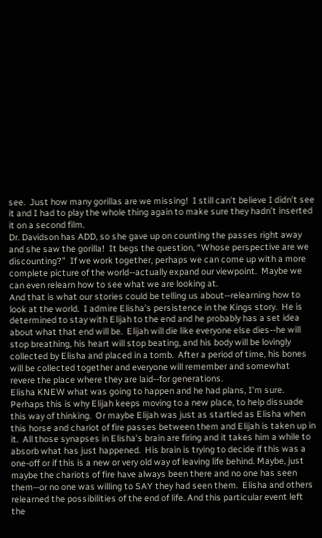see.  Just how many gorillas are we missing!  I still can’t believe I didn’t see it and I had to play the whole thing again to make sure they hadn’t inserted it on a second film.
Dr. Davidson has ADD, so she gave up on counting the passes right away and she saw the gorilla!  It begs the question, “Whose perspective are we discounting?”  If we work together, perhaps we can come up with a more complete picture of the world--actually expand our viewpoint.  Maybe we can even relearn how to see what we are looking at.
And that is what our stories could be telling us about--relearning how to look at the world.  I admire Elisha’s persistence in the Kings story.  He is determined to stay with Elijah to the end and he probably has a set idea about what that end will be.  Elijah will die like everyone else dies--he will stop breathing, his heart will stop beating, and his body will be lovingly collected by Elisha and placed in a tomb.  After a period of time, his bones will be collected together and everyone will remember and somewhat revere the place where they are laid--for generations.
Elisha KNEW what was going to happen and he had plans, I’m sure.  Perhaps this is why Elijah keeps moving to a new place, to help dissuade this way of thinking.  Or maybe Elijah was just as startled as Elisha when this horse and chariot of fire passes between them and Elijah is taken up in it.  All those synapses in Elisha’s brain are firing and it takes him a while to absorb what has just happened.  His brain is trying to decide if this was a one-off or if this is a new or very old way of leaving life behind. Maybe, just maybe the chariots of fire have always been there and no one has seen them--or no one was willing to SAY they had seen them.  Elisha and others relearned the possibilities of the end of life. And this particular event left the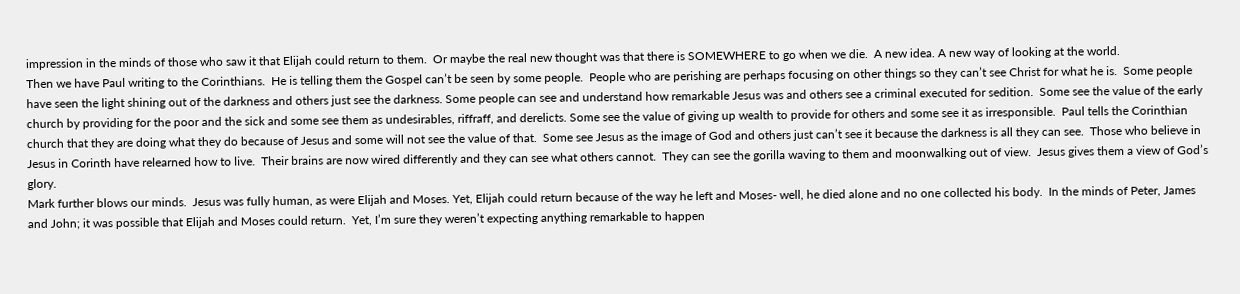impression in the minds of those who saw it that Elijah could return to them.  Or maybe the real new thought was that there is SOMEWHERE to go when we die.  A new idea. A new way of looking at the world.
Then we have Paul writing to the Corinthians.  He is telling them the Gospel can’t be seen by some people.  People who are perishing are perhaps focusing on other things so they can’t see Christ for what he is.  Some people have seen the light shining out of the darkness and others just see the darkness. Some people can see and understand how remarkable Jesus was and others see a criminal executed for sedition.  Some see the value of the early church by providing for the poor and the sick and some see them as undesirables, riffraff, and derelicts. Some see the value of giving up wealth to provide for others and some see it as irresponsible.  Paul tells the Corinthian church that they are doing what they do because of Jesus and some will not see the value of that.  Some see Jesus as the image of God and others just can’t see it because the darkness is all they can see.  Those who believe in Jesus in Corinth have relearned how to live.  Their brains are now wired differently and they can see what others cannot.  They can see the gorilla waving to them and moonwalking out of view.  Jesus gives them a view of God’s glory.
Mark further blows our minds.  Jesus was fully human, as were Elijah and Moses. Yet, Elijah could return because of the way he left and Moses- well, he died alone and no one collected his body.  In the minds of Peter, James and John; it was possible that Elijah and Moses could return.  Yet, I’m sure they weren’t expecting anything remarkable to happen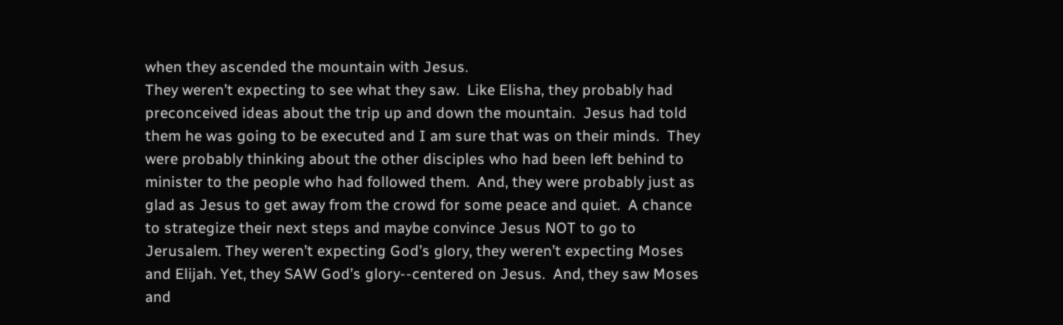when they ascended the mountain with Jesus.
They weren’t expecting to see what they saw.  Like Elisha, they probably had preconceived ideas about the trip up and down the mountain.  Jesus had told them he was going to be executed and I am sure that was on their minds.  They were probably thinking about the other disciples who had been left behind to minister to the people who had followed them.  And, they were probably just as glad as Jesus to get away from the crowd for some peace and quiet.  A chance to strategize their next steps and maybe convince Jesus NOT to go to Jerusalem. They weren’t expecting God’s glory, they weren’t expecting Moses and Elijah. Yet, they SAW God’s glory--centered on Jesus.  And, they saw Moses and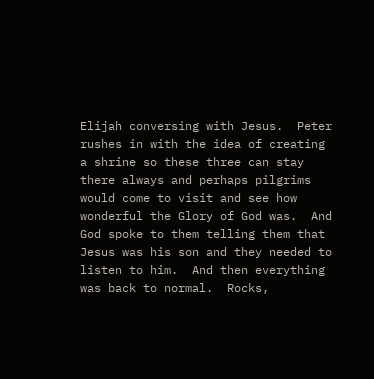Elijah conversing with Jesus.  Peter rushes in with the idea of creating a shrine so these three can stay there always and perhaps pilgrims would come to visit and see how wonderful the Glory of God was.  And God spoke to them telling them that Jesus was his son and they needed to listen to him.  And then everything was back to normal.  Rocks,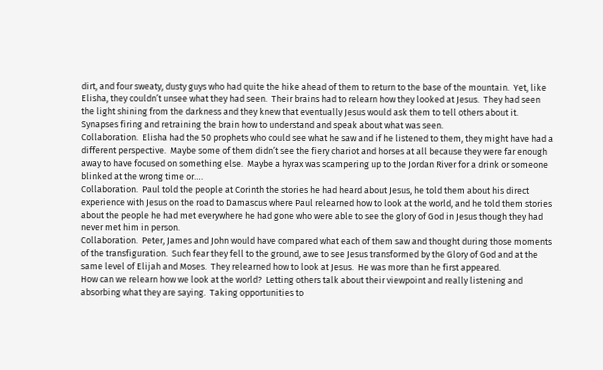dirt, and four sweaty, dusty guys who had quite the hike ahead of them to return to the base of the mountain.  Yet, like Elisha, they couldn’t unsee what they had seen.  Their brains had to relearn how they looked at Jesus.  They had seen the light shining from the darkness and they knew that eventually Jesus would ask them to tell others about it.  Synapses firing and retraining the brain how to understand and speak about what was seen.
Collaboration.  Elisha had the 50 prophets who could see what he saw and if he listened to them, they might have had a different perspective.  Maybe some of them didn’t see the fiery chariot and horses at all because they were far enough away to have focused on something else.  Maybe a hyrax was scampering up to the Jordan River for a drink or someone blinked at the wrong time or….
Collaboration.  Paul told the people at Corinth the stories he had heard about Jesus, he told them about his direct experience with Jesus on the road to Damascus where Paul relearned how to look at the world, and he told them stories about the people he had met everywhere he had gone who were able to see the glory of God in Jesus though they had never met him in person.
Collaboration.  Peter, James and John would have compared what each of them saw and thought during those moments of the transfiguration.  Such fear they fell to the ground, awe to see Jesus transformed by the Glory of God and at the same level of Elijah and Moses.  They relearned how to look at Jesus.  He was more than he first appeared.
How can we relearn how we look at the world?  Letting others talk about their viewpoint and really listening and absorbing what they are saying.  Taking opportunities to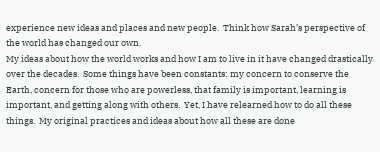experience new ideas and places and new people.  Think how Sarah’s perspective of the world has changed our own.
My ideas about how the world works and how I am to live in it have changed drastically over the decades.  Some things have been constants: my concern to conserve the Earth, concern for those who are powerless, that family is important, learning is important, and getting along with others.  Yet, I have relearned how to do all these things.  My original practices and ideas about how all these are done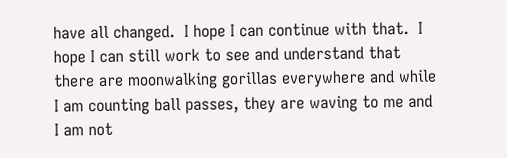have all changed.  I hope I can continue with that.  I hope I can still work to see and understand that there are moonwalking gorillas everywhere and while I am counting ball passes, they are waving to me and I am not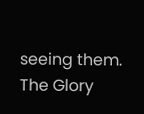seeing them.  The Glory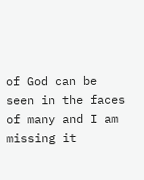of God can be seen in the faces of many and I am missing it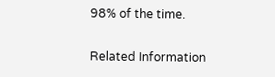98% of the time.

Related Information